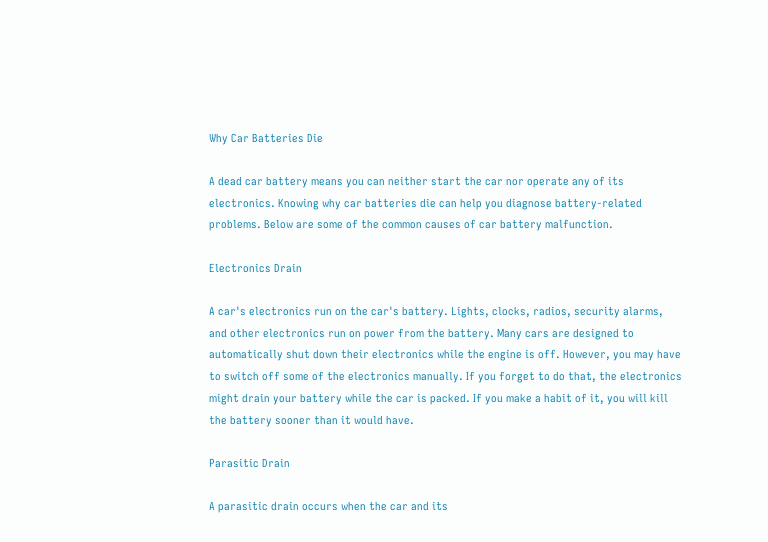Why Car Batteries Die

A dead car battery means you can neither start the car nor operate any of its electronics. Knowing why car batteries die can help you diagnose battery-related problems. Below are some of the common causes of car battery malfunction.

Electronics Drain

A car's electronics run on the car's battery. Lights, clocks, radios, security alarms, and other electronics run on power from the battery. Many cars are designed to automatically shut down their electronics while the engine is off. However, you may have to switch off some of the electronics manually. If you forget to do that, the electronics might drain your battery while the car is packed. If you make a habit of it, you will kill the battery sooner than it would have.

Parasitic Drain

A parasitic drain occurs when the car and its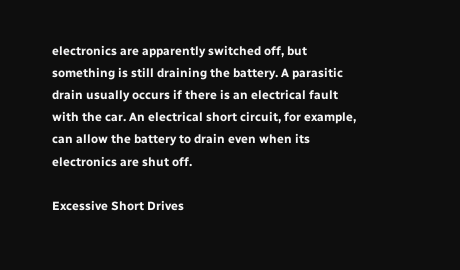electronics are apparently switched off, but something is still draining the battery. A parasitic drain usually occurs if there is an electrical fault with the car. An electrical short circuit, for example, can allow the battery to drain even when its electronics are shut off.

Excessive Short Drives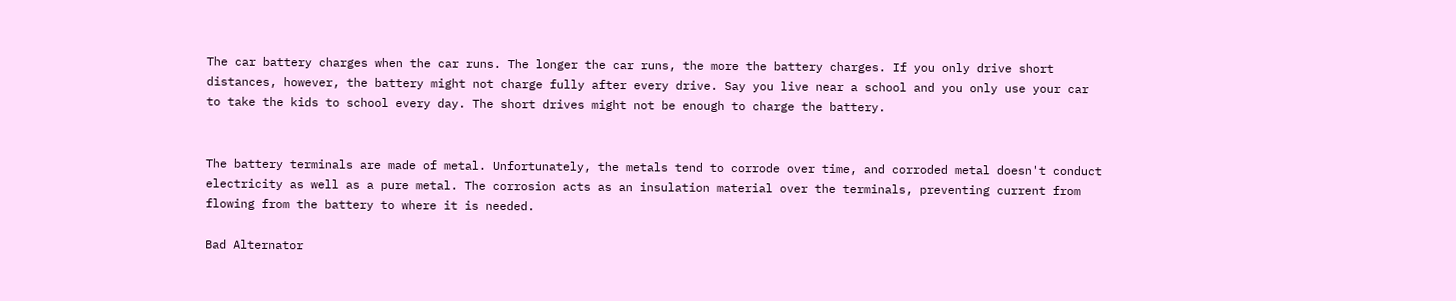The car battery charges when the car runs. The longer the car runs, the more the battery charges. If you only drive short distances, however, the battery might not charge fully after every drive. Say you live near a school and you only use your car to take the kids to school every day. The short drives might not be enough to charge the battery.


The battery terminals are made of metal. Unfortunately, the metals tend to corrode over time, and corroded metal doesn't conduct electricity as well as a pure metal. The corrosion acts as an insulation material over the terminals, preventing current from flowing from the battery to where it is needed.

Bad Alternator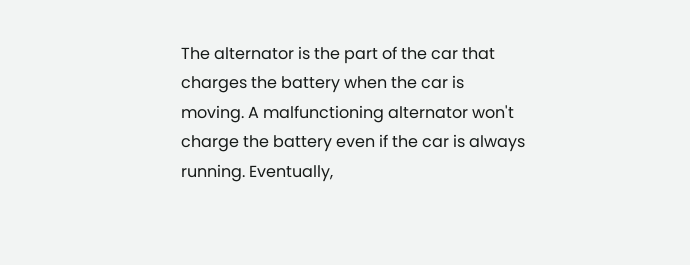The alternator is the part of the car that charges the battery when the car is moving. A malfunctioning alternator won't charge the battery even if the car is always running. Eventually,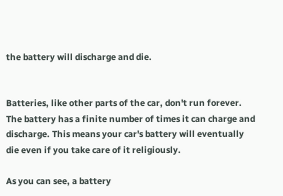the battery will discharge and die.


Batteries, like other parts of the car, don't run forever. The battery has a finite number of times it can charge and discharge. This means your car's battery will eventually die even if you take care of it religiously.

As you can see, a battery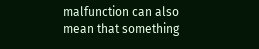malfunction can also mean that something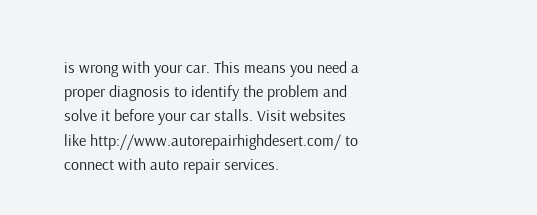is wrong with your car. This means you need a proper diagnosis to identify the problem and solve it before your car stalls. Visit websites like http://www.autorepairhighdesert.com/ to connect with auto repair services.